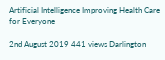Artificial Intelligence Improving Health Care for Everyone

2nd August 2019 441 views Darlington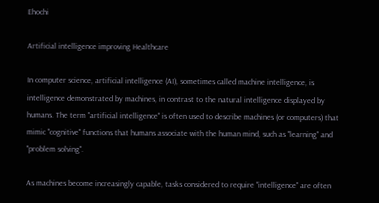Ehochi

Artificial intelligence improving Healthcare

In computer science, artificial intelligence (AI), sometimes called machine intelligence, is intelligence demonstrated by machines, in contrast to the natural intelligence displayed by humans. The term "artificial intelligence" is often used to describe machines (or computers) that mimic "cognitive" functions that humans associate with the human mind, such as "learning" and "problem solving".

As machines become increasingly capable, tasks considered to require "intelligence" are often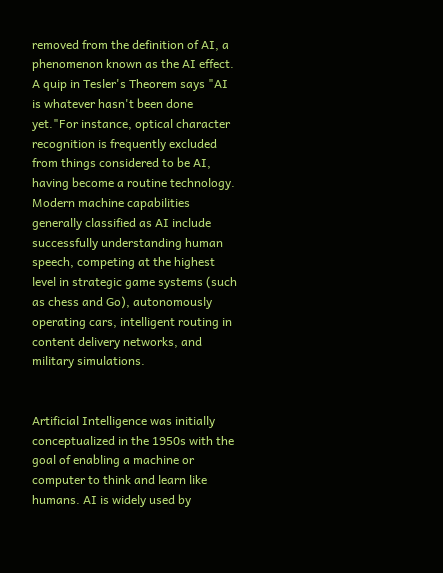removed from the definition of AI, a phenomenon known as the AI effect. A quip in Tesler's Theorem says "AI is whatever hasn't been done yet."For instance, optical character recognition is frequently excluded from things considered to be AI, having become a routine technology. Modern machine capabilities generally classified as AI include successfully understanding human speech, competing at the highest level in strategic game systems (such as chess and Go), autonomously operating cars, intelligent routing in content delivery networks, and military simulations.


Artificial Intelligence was initially conceptualized in the 1950s with the goal of enabling a machine or computer to think and learn like humans. AI is widely used by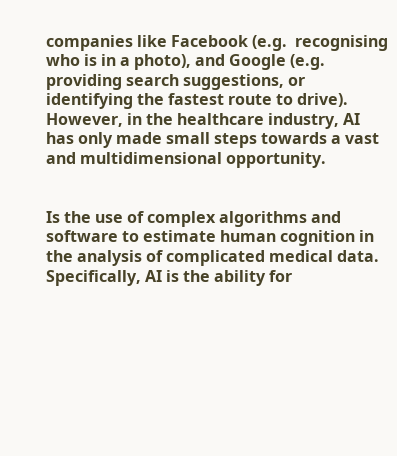companies like Facebook (e.g.  recognising who is in a photo), and Google (e.g. providing search suggestions, or identifying the fastest route to drive).  However, in the healthcare industry, AI has only made small steps towards a vast and multidimensional opportunity.


Is the use of complex algorithms and software to estimate human cognition in the analysis of complicated medical data. Specifically, AI is the ability for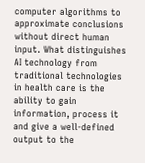computer algorithms to approximate conclusions without direct human input. What distinguishes AI technology from traditional technologies in health care is the ability to gain information, process it and give a well-defined output to the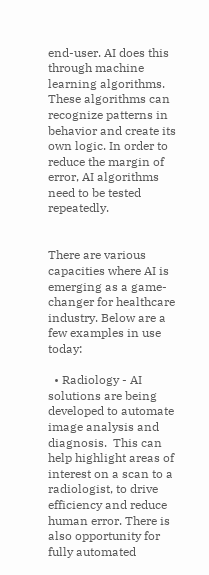end-user. AI does this through machine learning algorithms. These algorithms can recognize patterns in behavior and create its own logic. In order to reduce the margin of error, AI algorithms need to be tested repeatedly.


There are various capacities where AI is emerging as a game-changer for healthcare industry. Below are a few examples in use today:

  • Radiology - AI solutions are being developed to automate image analysis and diagnosis.  This can help highlight areas of interest on a scan to a radiologist, to drive efficiency and reduce human error. There is also opportunity for fully automated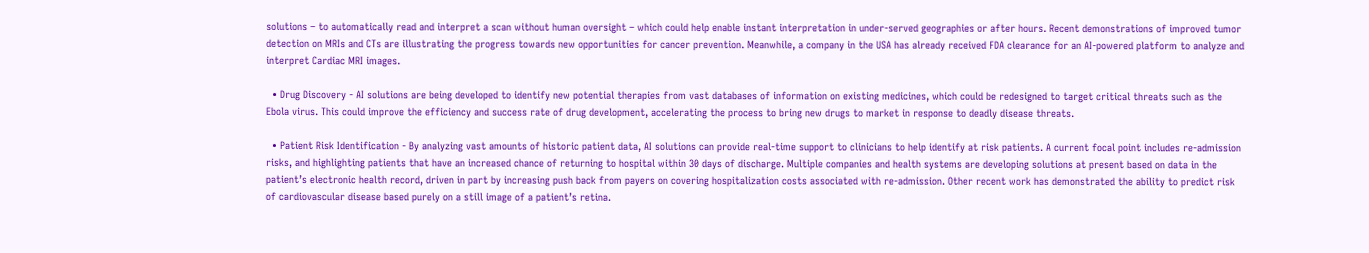solutions – to automatically read and interpret a scan without human oversight – which could help enable instant interpretation in under-served geographies or after hours. Recent demonstrations of improved tumor detection on MRIs and CTs are illustrating the progress towards new opportunities for cancer prevention. Meanwhile, a company in the USA has already received FDA clearance for an AI-powered platform to analyze and interpret Cardiac MRI images.

  • Drug Discovery - AI solutions are being developed to identify new potential therapies from vast databases of information on existing medicines, which could be redesigned to target critical threats such as the Ebola virus. This could improve the efficiency and success rate of drug development, accelerating the process to bring new drugs to market in response to deadly disease threats.

  • Patient Risk Identification - By analyzing vast amounts of historic patient data, AI solutions can provide real-time support to clinicians to help identify at risk patients. A current focal point includes re-admission risks, and highlighting patients that have an increased chance of returning to hospital within 30 days of discharge. Multiple companies and health systems are developing solutions at present based on data in the patient’s electronic health record, driven in part by increasing push back from payers on covering hospitalization costs associated with re-admission. Other recent work has demonstrated the ability to predict risk of cardiovascular disease based purely on a still image of a patient’s retina.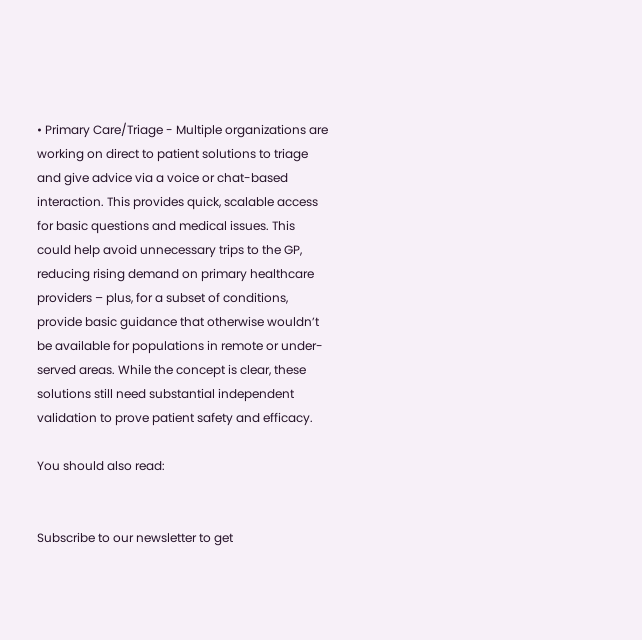• Primary Care/Triage - Multiple organizations are working on direct to patient solutions to triage and give advice via a voice or chat-based interaction. This provides quick, scalable access for basic questions and medical issues. This could help avoid unnecessary trips to the GP, reducing rising demand on primary healthcare providers – plus, for a subset of conditions, provide basic guidance that otherwise wouldn’t be available for populations in remote or under-served areas. While the concept is clear, these solutions still need substantial independent validation to prove patient safety and efficacy.

You should also read:


Subscribe to our newsletter to get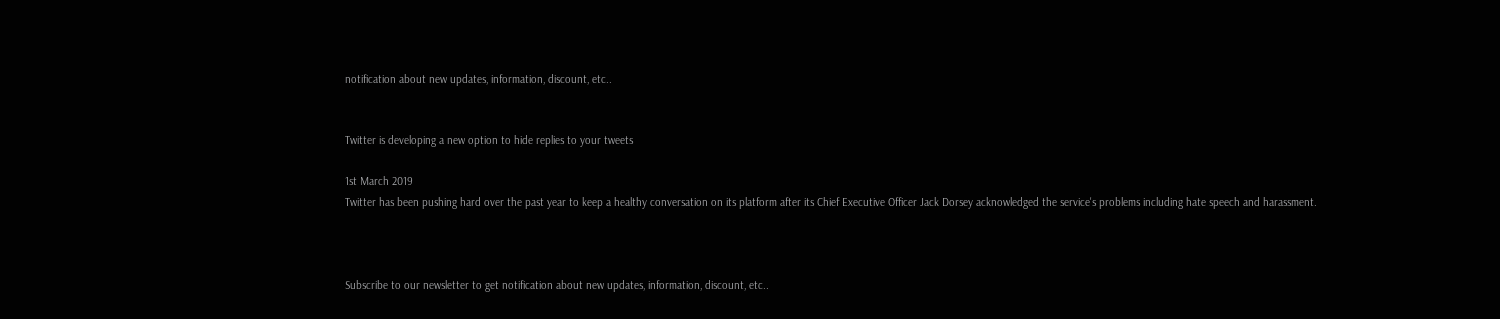notification about new updates, information, discount, etc..


Twitter is developing a new option to hide replies to your tweets

1st March 2019
Twitter has been pushing hard over the past year to keep a healthy conversation on its platform after its Chief Executive Officer Jack Dorsey acknowledged the service's problems including hate speech and harassment.



Subscribe to our newsletter to get notification about new updates, information, discount, etc..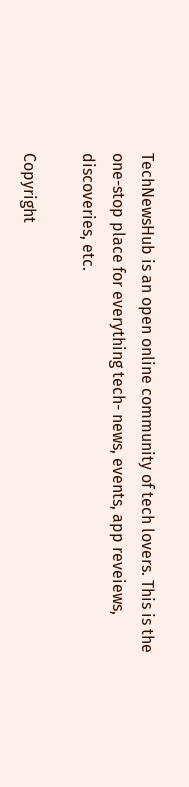TechNewsHub is an open online community of tech lovers. This is the one-stop place for everything tech- news, events, app reveiews, discoveries, etc.

Copyright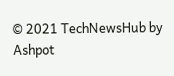© 2021 TechNewsHub by Ashpot